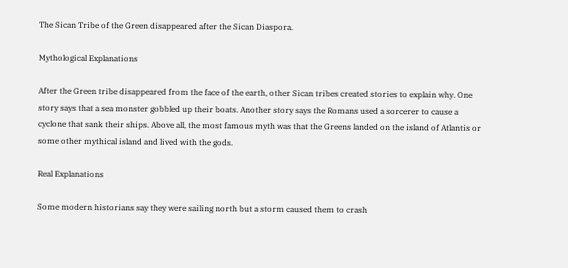The Sican Tribe of the Green disappeared after the Sican Diaspora.

Mythological Explanations

After the Green tribe disappeared from the face of the earth, other Sican tribes created stories to explain why. One story says that a sea monster gobbled up their boats. Another story says the Romans used a sorcerer to cause a cyclone that sank their ships. Above all, the most famous myth was that the Greens landed on the island of Atlantis or some other mythical island and lived with the gods.

Real Explanations

Some modern historians say they were sailing north but a storm caused them to crash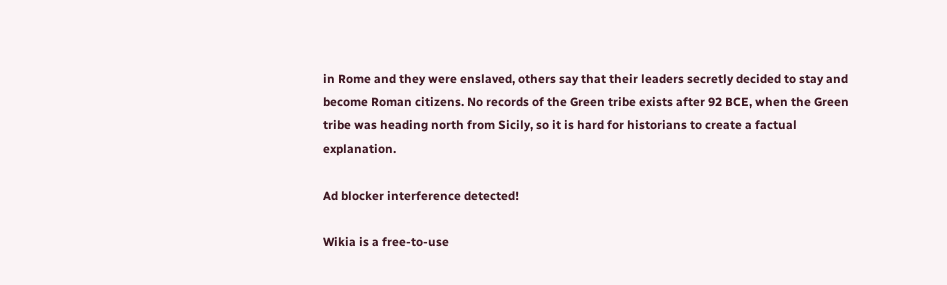in Rome and they were enslaved, others say that their leaders secretly decided to stay and become Roman citizens. No records of the Green tribe exists after 92 BCE, when the Green tribe was heading north from Sicily, so it is hard for historians to create a factual explanation.

Ad blocker interference detected!

Wikia is a free-to-use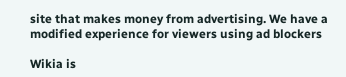site that makes money from advertising. We have a modified experience for viewers using ad blockers

Wikia is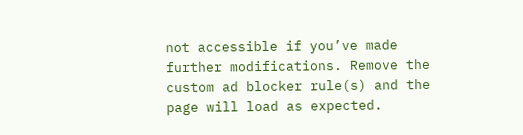not accessible if you’ve made further modifications. Remove the custom ad blocker rule(s) and the page will load as expected.